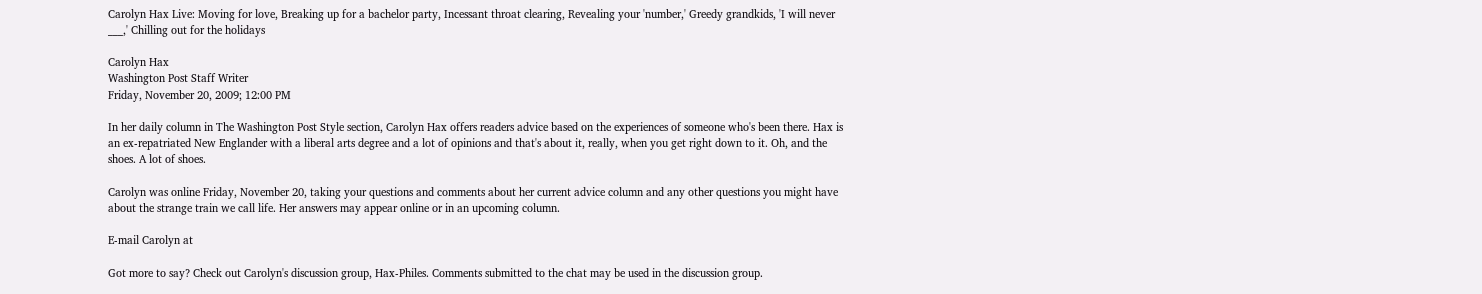Carolyn Hax Live: Moving for love, Breaking up for a bachelor party, Incessant throat clearing, Revealing your 'number,' Greedy grandkids, 'I will never ___,' Chilling out for the holidays

Carolyn Hax
Washington Post Staff Writer
Friday, November 20, 2009; 12:00 PM

In her daily column in The Washington Post Style section, Carolyn Hax offers readers advice based on the experiences of someone who's been there. Hax is an ex-repatriated New Englander with a liberal arts degree and a lot of opinions and that's about it, really, when you get right down to it. Oh, and the shoes. A lot of shoes.

Carolyn was online Friday, November 20, taking your questions and comments about her current advice column and any other questions you might have about the strange train we call life. Her answers may appear online or in an upcoming column.

E-mail Carolyn at

Got more to say? Check out Carolyn's discussion group, Hax-Philes. Comments submitted to the chat may be used in the discussion group.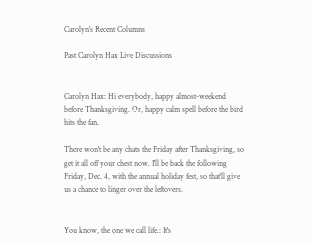Carolyn's Recent Columns

Past Carolyn Hax Live Discussions


Carolyn Hax: Hi everybody, happy almost-weekend before Thanksgiving. Or, happy calm spell before the bird hits the fan.

There won't be any chats the Friday after Thanksgiving, so get it all off your chest now. I'll be back the following Friday, Dec. 4, with the annual holiday fest, so that'll give us a chance to linger over the leftovers.


You know, the one we call life.: It's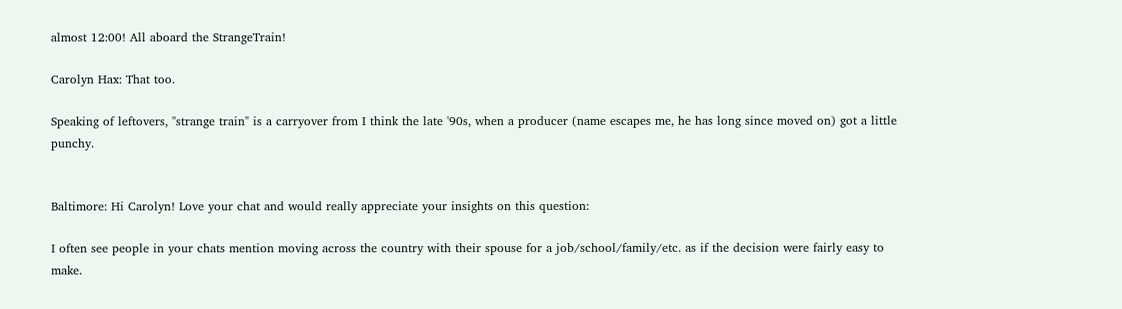almost 12:00! All aboard the StrangeTrain!

Carolyn Hax: That too.

Speaking of leftovers, "strange train" is a carryover from I think the late '90s, when a producer (name escapes me, he has long since moved on) got a little punchy.


Baltimore: Hi Carolyn! Love your chat and would really appreciate your insights on this question:

I often see people in your chats mention moving across the country with their spouse for a job/school/family/etc. as if the decision were fairly easy to make.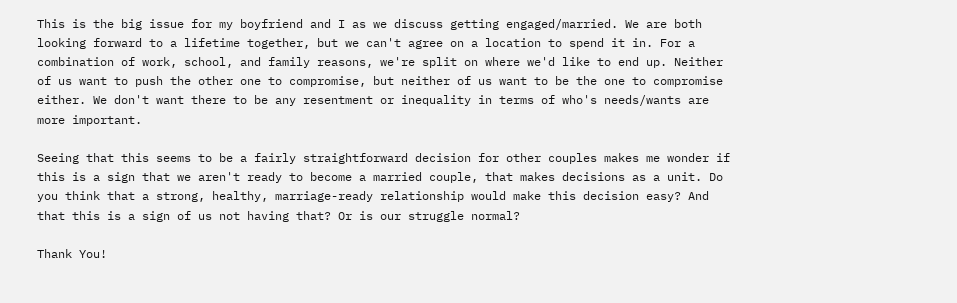This is the big issue for my boyfriend and I as we discuss getting engaged/married. We are both looking forward to a lifetime together, but we can't agree on a location to spend it in. For a combination of work, school, and family reasons, we're split on where we'd like to end up. Neither of us want to push the other one to compromise, but neither of us want to be the one to compromise either. We don't want there to be any resentment or inequality in terms of who's needs/wants are more important.

Seeing that this seems to be a fairly straightforward decision for other couples makes me wonder if this is a sign that we aren't ready to become a married couple, that makes decisions as a unit. Do you think that a strong, healthy, marriage-ready relationship would make this decision easy? And that this is a sign of us not having that? Or is our struggle normal?

Thank You!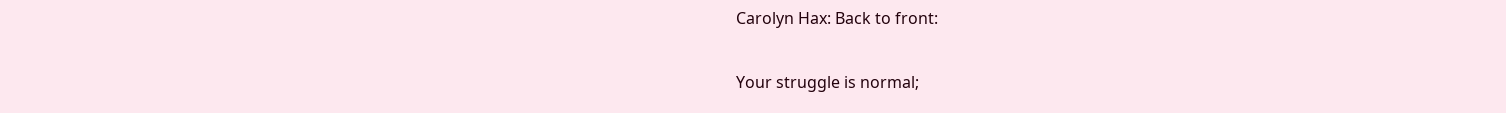Carolyn Hax: Back to front:

Your struggle is normal;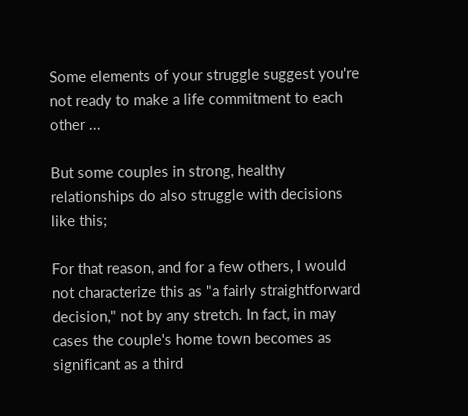Some elements of your struggle suggest you're not ready to make a life commitment to each other ...

But some couples in strong, healthy relationships do also struggle with decisions like this;

For that reason, and for a few others, I would not characterize this as "a fairly straightforward decision," not by any stretch. In fact, in may cases the couple's home town becomes as significant as a third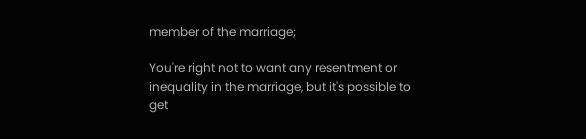member of the marriage;

You're right not to want any resentment or inequality in the marriage, but it's possible to get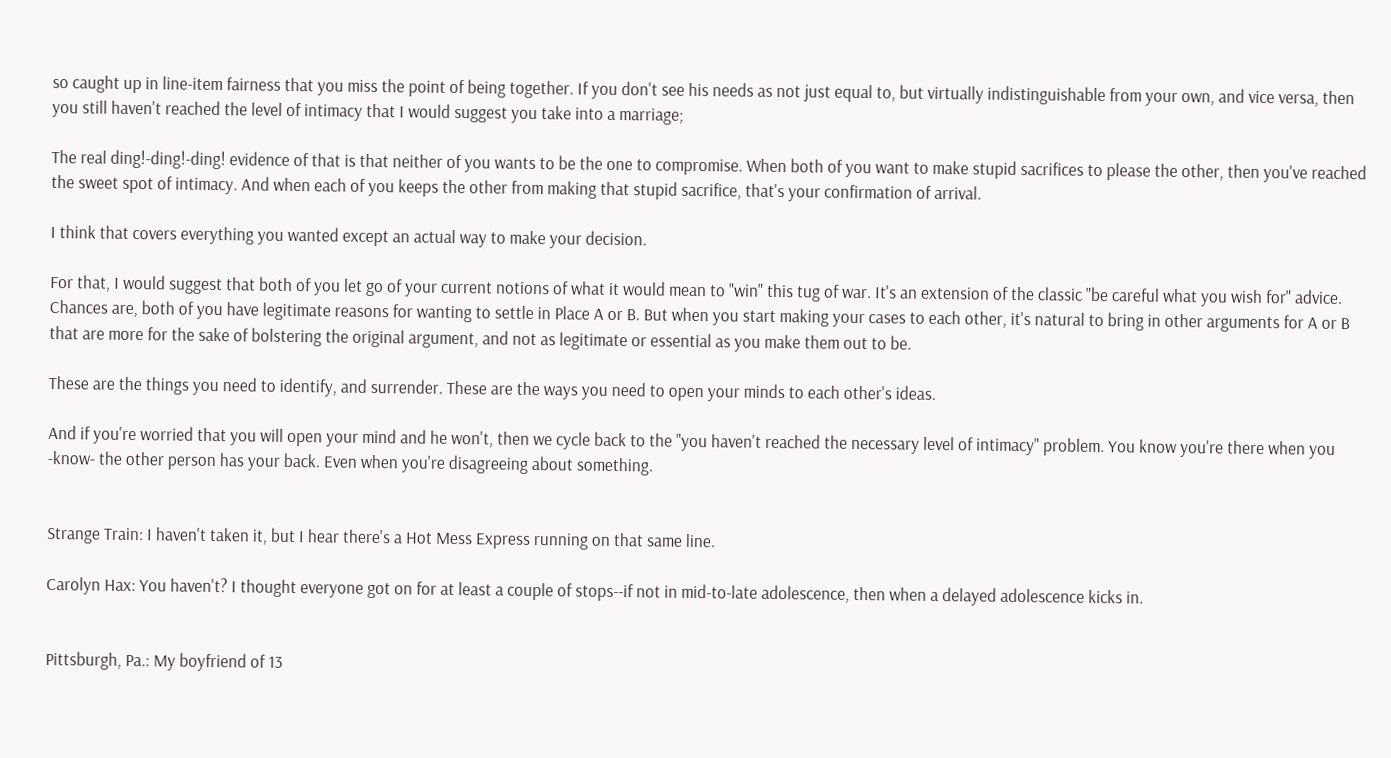so caught up in line-item fairness that you miss the point of being together. If you don't see his needs as not just equal to, but virtually indistinguishable from your own, and vice versa, then you still haven't reached the level of intimacy that I would suggest you take into a marriage;

The real ding!-ding!-ding! evidence of that is that neither of you wants to be the one to compromise. When both of you want to make stupid sacrifices to please the other, then you've reached the sweet spot of intimacy. And when each of you keeps the other from making that stupid sacrifice, that's your confirmation of arrival.

I think that covers everything you wanted except an actual way to make your decision.

For that, I would suggest that both of you let go of your current notions of what it would mean to "win" this tug of war. It's an extension of the classic "be careful what you wish for" advice. Chances are, both of you have legitimate reasons for wanting to settle in Place A or B. But when you start making your cases to each other, it's natural to bring in other arguments for A or B that are more for the sake of bolstering the original argument, and not as legitimate or essential as you make them out to be.

These are the things you need to identify, and surrender. These are the ways you need to open your minds to each other's ideas.

And if you're worried that you will open your mind and he won't, then we cycle back to the "you haven't reached the necessary level of intimacy" problem. You know you're there when you -know- the other person has your back. Even when you're disagreeing about something.


Strange Train: I haven't taken it, but I hear there's a Hot Mess Express running on that same line.

Carolyn Hax: You haven't? I thought everyone got on for at least a couple of stops--if not in mid-to-late adolescence, then when a delayed adolescence kicks in.


Pittsburgh, Pa.: My boyfriend of 13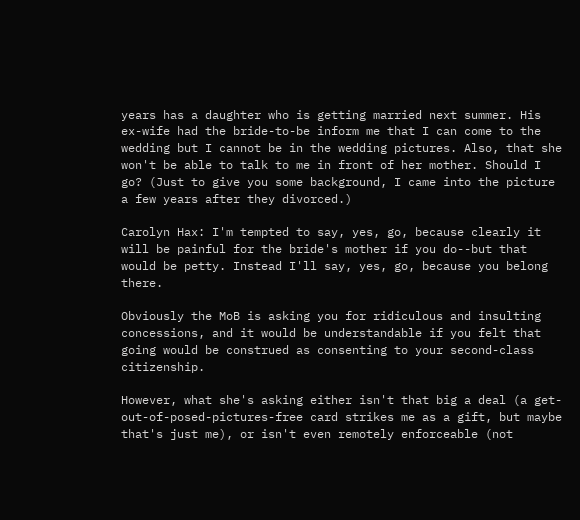years has a daughter who is getting married next summer. His ex-wife had the bride-to-be inform me that I can come to the wedding but I cannot be in the wedding pictures. Also, that she won't be able to talk to me in front of her mother. Should I go? (Just to give you some background, I came into the picture a few years after they divorced.)

Carolyn Hax: I'm tempted to say, yes, go, because clearly it will be painful for the bride's mother if you do--but that would be petty. Instead I'll say, yes, go, because you belong there.

Obviously the MoB is asking you for ridiculous and insulting concessions, and it would be understandable if you felt that going would be construed as consenting to your second-class citizenship.

However, what she's asking either isn't that big a deal (a get-out-of-posed-pictures-free card strikes me as a gift, but maybe that's just me), or isn't even remotely enforceable (not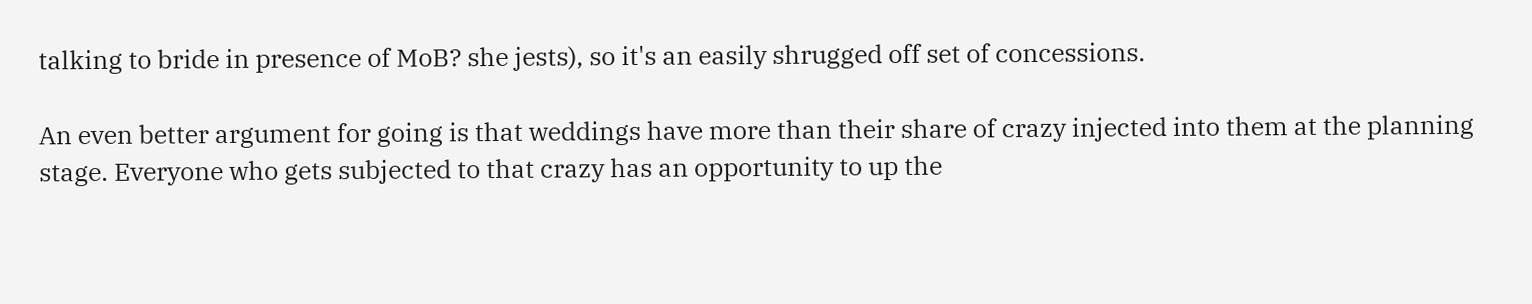talking to bride in presence of MoB? she jests), so it's an easily shrugged off set of concessions.

An even better argument for going is that weddings have more than their share of crazy injected into them at the planning stage. Everyone who gets subjected to that crazy has an opportunity to up the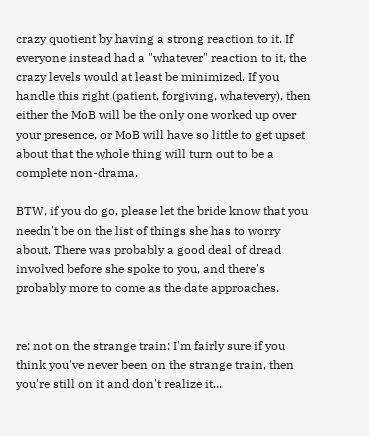crazy quotient by having a strong reaction to it. If everyone instead had a "whatever" reaction to it, the crazy levels would at least be minimized. If you handle this right (patient, forgiving, whatevery), then either the MoB will be the only one worked up over your presence, or MoB will have so little to get upset about that the whole thing will turn out to be a complete non-drama.

BTW, if you do go, please let the bride know that you needn't be on the list of things she has to worry about. There was probably a good deal of dread involved before she spoke to you, and there's probably more to come as the date approaches.


re: not on the strange train: I'm fairly sure if you think you've never been on the strange train, then you're still on it and don't realize it...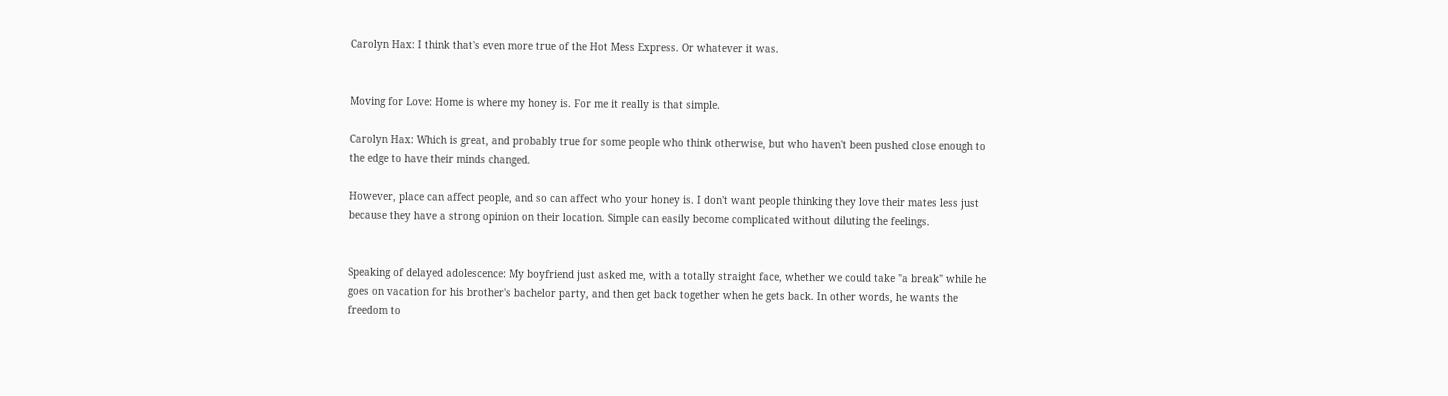Carolyn Hax: I think that's even more true of the Hot Mess Express. Or whatever it was.


Moving for Love: Home is where my honey is. For me it really is that simple.

Carolyn Hax: Which is great, and probably true for some people who think otherwise, but who haven't been pushed close enough to the edge to have their minds changed.

However, place can affect people, and so can affect who your honey is. I don't want people thinking they love their mates less just because they have a strong opinion on their location. Simple can easily become complicated without diluting the feelings.


Speaking of delayed adolescence: My boyfriend just asked me, with a totally straight face, whether we could take "a break" while he goes on vacation for his brother's bachelor party, and then get back together when he gets back. In other words, he wants the freedom to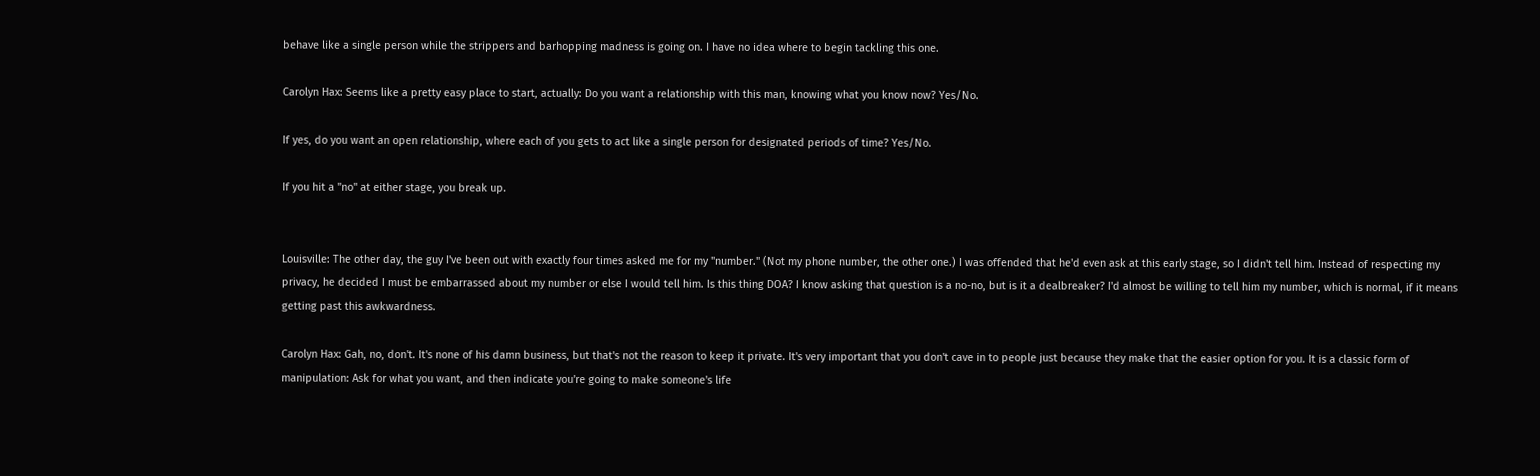behave like a single person while the strippers and barhopping madness is going on. I have no idea where to begin tackling this one.

Carolyn Hax: Seems like a pretty easy place to start, actually: Do you want a relationship with this man, knowing what you know now? Yes/No.

If yes, do you want an open relationship, where each of you gets to act like a single person for designated periods of time? Yes/No.

If you hit a "no" at either stage, you break up.


Louisville: The other day, the guy I've been out with exactly four times asked me for my "number." (Not my phone number, the other one.) I was offended that he'd even ask at this early stage, so I didn't tell him. Instead of respecting my privacy, he decided I must be embarrassed about my number or else I would tell him. Is this thing DOA? I know asking that question is a no-no, but is it a dealbreaker? I'd almost be willing to tell him my number, which is normal, if it means getting past this awkwardness.

Carolyn Hax: Gah, no, don't. It's none of his damn business, but that's not the reason to keep it private. It's very important that you don't cave in to people just because they make that the easier option for you. It is a classic form of manipulation: Ask for what you want, and then indicate you're going to make someone's life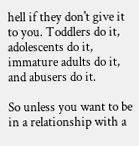hell if they don't give it to you. Toddlers do it, adolescents do it, immature adults do it, and abusers do it.

So unless you want to be in a relationship with a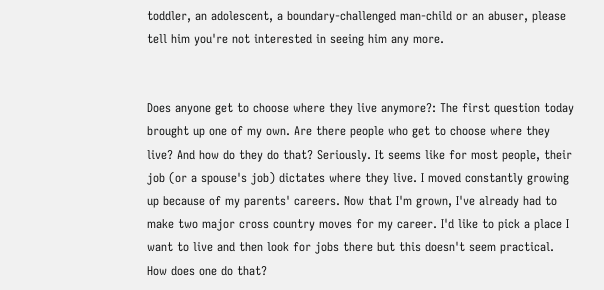toddler, an adolescent, a boundary-challenged man-child or an abuser, please tell him you're not interested in seeing him any more.


Does anyone get to choose where they live anymore?: The first question today brought up one of my own. Are there people who get to choose where they live? And how do they do that? Seriously. It seems like for most people, their job (or a spouse's job) dictates where they live. I moved constantly growing up because of my parents' careers. Now that I'm grown, I've already had to make two major cross country moves for my career. I'd like to pick a place I want to live and then look for jobs there but this doesn't seem practical. How does one do that?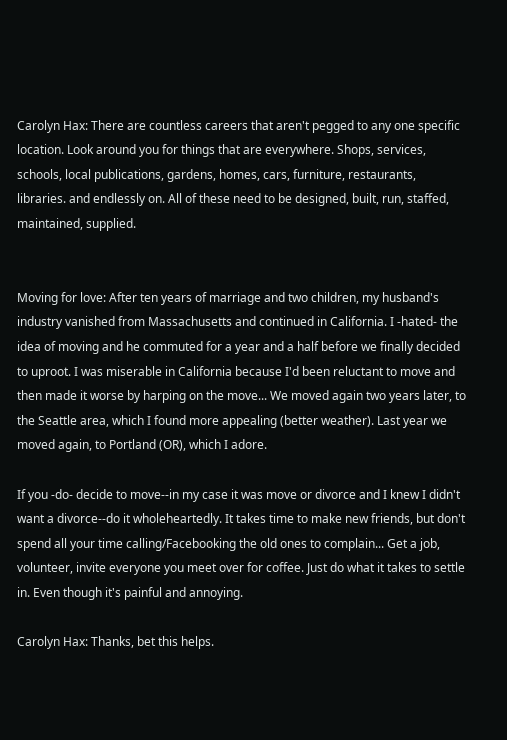Carolyn Hax: There are countless careers that aren't pegged to any one specific location. Look around you for things that are everywhere. Shops, services, schools, local publications, gardens, homes, cars, furniture, restaurants, libraries. and endlessly on. All of these need to be designed, built, run, staffed, maintained, supplied.


Moving for love: After ten years of marriage and two children, my husband's industry vanished from Massachusetts and continued in California. I -hated- the idea of moving and he commuted for a year and a half before we finally decided to uproot. I was miserable in California because I'd been reluctant to move and then made it worse by harping on the move... We moved again two years later, to the Seattle area, which I found more appealing (better weather). Last year we moved again, to Portland (OR), which I adore.

If you -do- decide to move--in my case it was move or divorce and I knew I didn't want a divorce--do it wholeheartedly. It takes time to make new friends, but don't spend all your time calling/Facebooking the old ones to complain... Get a job, volunteer, invite everyone you meet over for coffee. Just do what it takes to settle in. Even though it's painful and annoying.

Carolyn Hax: Thanks, bet this helps.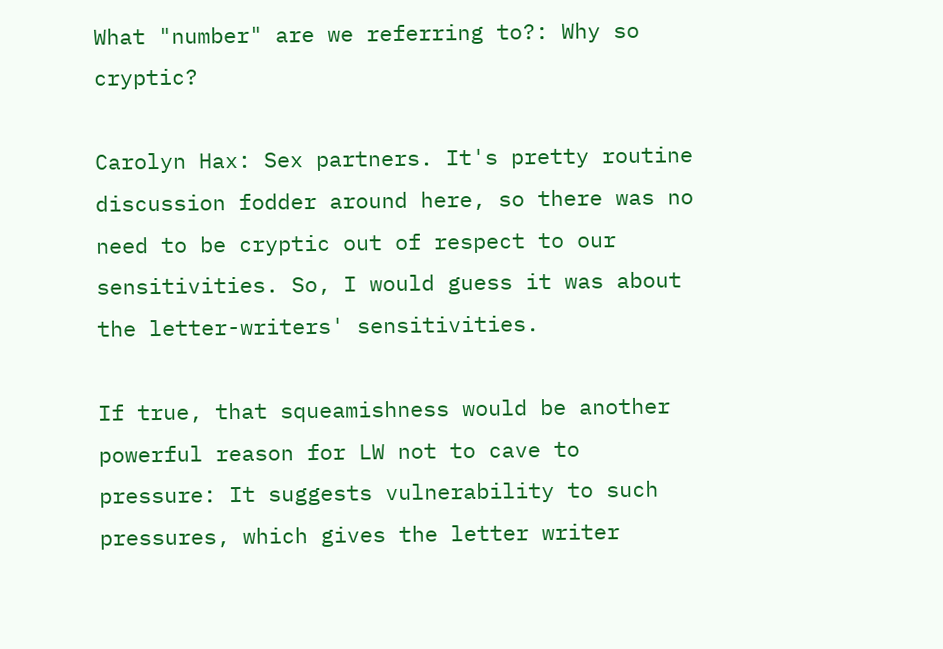What "number" are we referring to?: Why so cryptic?

Carolyn Hax: Sex partners. It's pretty routine discussion fodder around here, so there was no need to be cryptic out of respect to our sensitivities. So, I would guess it was about the letter-writers' sensitivities.

If true, that squeamishness would be another powerful reason for LW not to cave to pressure: It suggests vulnerability to such pressures, which gives the letter writer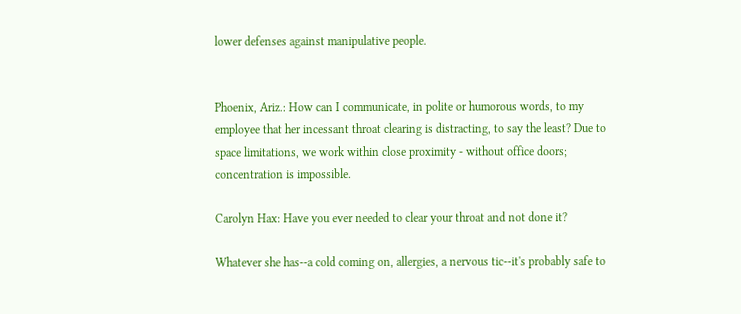lower defenses against manipulative people.


Phoenix, Ariz.: How can I communicate, in polite or humorous words, to my employee that her incessant throat clearing is distracting, to say the least? Due to space limitations, we work within close proximity - without office doors; concentration is impossible.

Carolyn Hax: Have you ever needed to clear your throat and not done it?

Whatever she has--a cold coming on, allergies, a nervous tic--it's probably safe to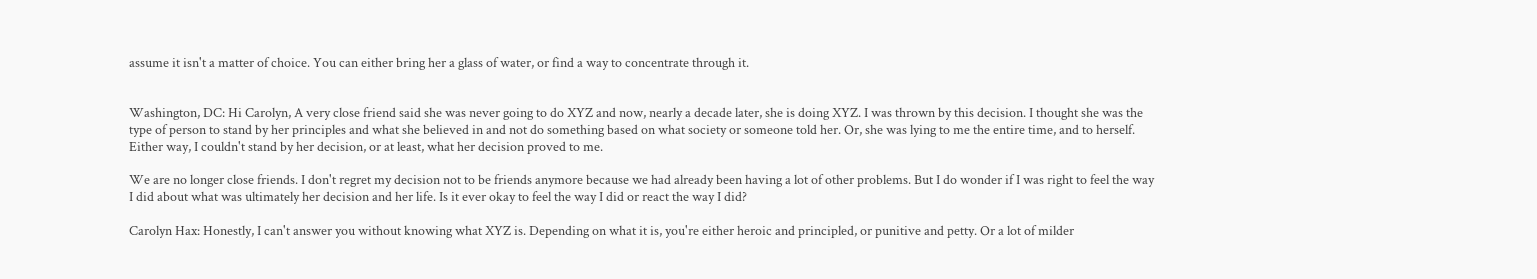assume it isn't a matter of choice. You can either bring her a glass of water, or find a way to concentrate through it.


Washington, DC: Hi Carolyn, A very close friend said she was never going to do XYZ and now, nearly a decade later, she is doing XYZ. I was thrown by this decision. I thought she was the type of person to stand by her principles and what she believed in and not do something based on what society or someone told her. Or, she was lying to me the entire time, and to herself. Either way, I couldn't stand by her decision, or at least, what her decision proved to me.

We are no longer close friends. I don't regret my decision not to be friends anymore because we had already been having a lot of other problems. But I do wonder if I was right to feel the way I did about what was ultimately her decision and her life. Is it ever okay to feel the way I did or react the way I did?

Carolyn Hax: Honestly, I can't answer you without knowing what XYZ is. Depending on what it is, you're either heroic and principled, or punitive and petty. Or a lot of milder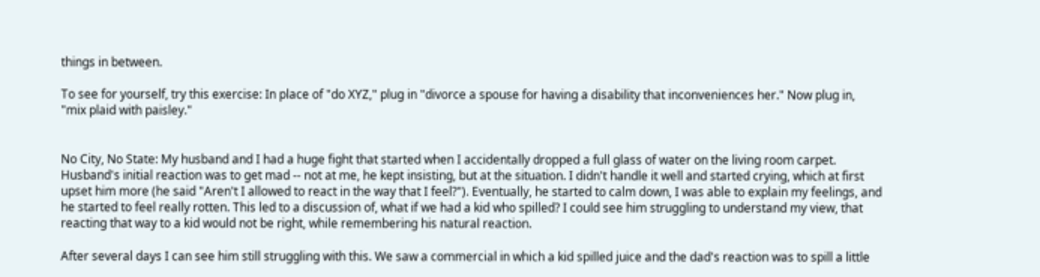things in between.

To see for yourself, try this exercise: In place of "do XYZ," plug in "divorce a spouse for having a disability that inconveniences her." Now plug in, "mix plaid with paisley."


No City, No State: My husband and I had a huge fight that started when I accidentally dropped a full glass of water on the living room carpet. Husband's initial reaction was to get mad -- not at me, he kept insisting, but at the situation. I didn't handle it well and started crying, which at first upset him more (he said "Aren't I allowed to react in the way that I feel?"). Eventually, he started to calm down, I was able to explain my feelings, and he started to feel really rotten. This led to a discussion of, what if we had a kid who spilled? I could see him struggling to understand my view, that reacting that way to a kid would not be right, while remembering his natural reaction.

After several days I can see him still struggling with this. We saw a commercial in which a kid spilled juice and the dad's reaction was to spill a little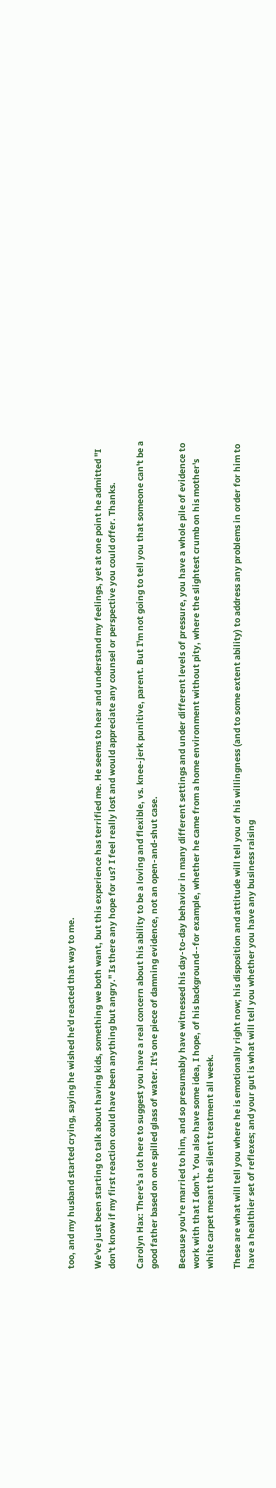too, and my husband started crying, saying he wished he'd reacted that way to me.

We've just been starting to talk about having kids, something we both want, but this experience has terrified me. He seems to hear and understand my feelings, yet at one point he admitted "I don't know if my first reaction could have been anything but angry." Is there any hope for us? I feel really lost and would appreciate any counsel or perspective you could offer. Thanks.

Carolyn Hax: There's a lot here to suggest you have a real concern about his ability to be a loving and flexible, vs. knee-jerk punitive, parent. But I'm not going to tell you that someone can't be a good father based on one spilled glass of water. It's one piece of damning evidence, not an open-and-shut case.

Because you're married to him, and so presumably have witnessed his day-to-day behavior in many different settings and under different levels of pressure, you have a whole pile of evidence to work with that I don't. You also have some idea, I hope, of his background--for example, whether he came from a home environment without pity, where the slightest crumb on his mother's white carpet meant the silent treatment all week.

These are what will tell you where he is emotionally right now; his disposition and attitude will tell you of his willingness (and to some extent ability) to address any problems in order for him to have a healthier set of reflexes; and your gut is what will tell you whether you have any business raising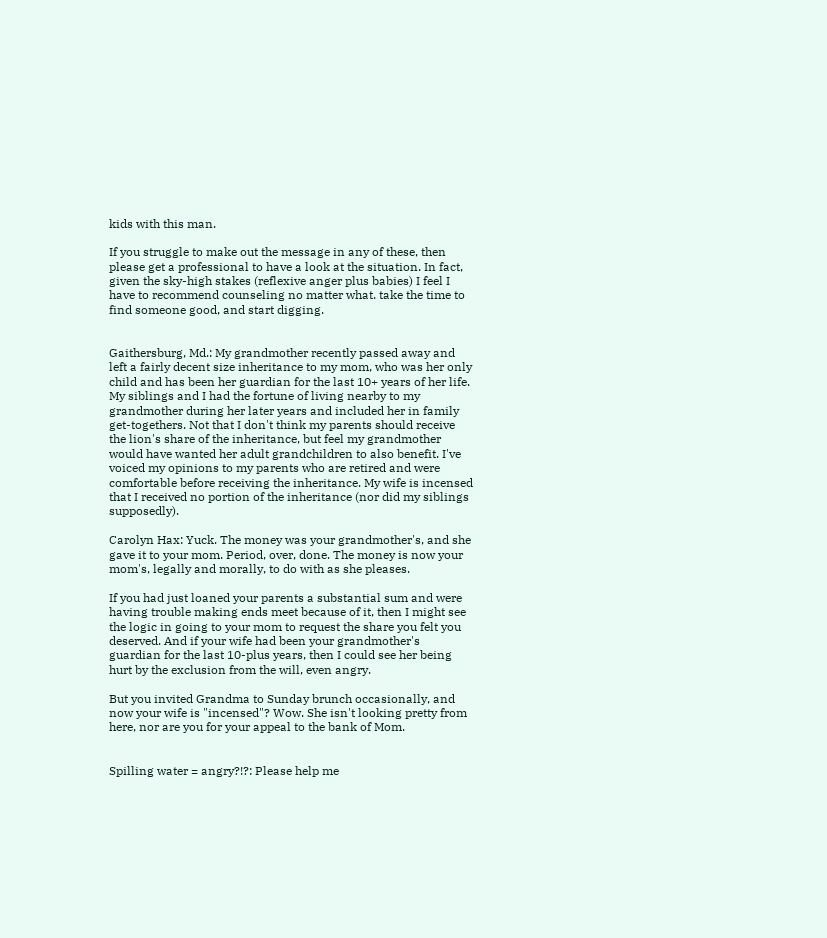kids with this man.

If you struggle to make out the message in any of these, then please get a professional to have a look at the situation. In fact, given the sky-high stakes (reflexive anger plus babies) I feel I have to recommend counseling no matter what. take the time to find someone good, and start digging.


Gaithersburg, Md.: My grandmother recently passed away and left a fairly decent size inheritance to my mom, who was her only child and has been her guardian for the last 10+ years of her life. My siblings and I had the fortune of living nearby to my grandmother during her later years and included her in family get-togethers. Not that I don't think my parents should receive the lion's share of the inheritance, but feel my grandmother would have wanted her adult grandchildren to also benefit. I've voiced my opinions to my parents who are retired and were comfortable before receiving the inheritance. My wife is incensed that I received no portion of the inheritance (nor did my siblings supposedly).

Carolyn Hax: Yuck. The money was your grandmother's, and she gave it to your mom. Period, over, done. The money is now your mom's, legally and morally, to do with as she pleases.

If you had just loaned your parents a substantial sum and were having trouble making ends meet because of it, then I might see the logic in going to your mom to request the share you felt you deserved. And if your wife had been your grandmother's guardian for the last 10-plus years, then I could see her being hurt by the exclusion from the will, even angry.

But you invited Grandma to Sunday brunch occasionally, and now your wife is "incensed"? Wow. She isn't looking pretty from here, nor are you for your appeal to the bank of Mom.


Spilling water = angry?!?: Please help me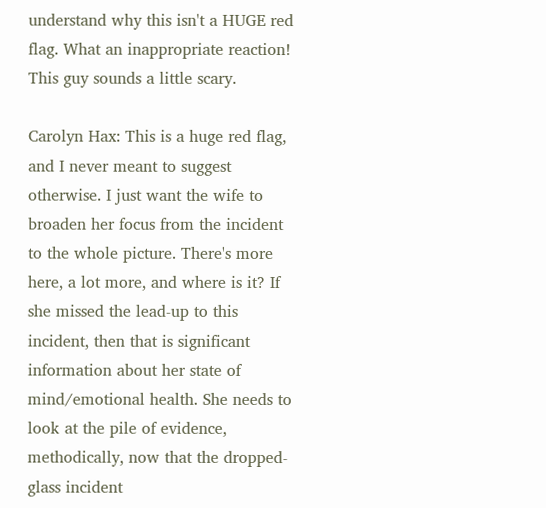understand why this isn't a HUGE red flag. What an inappropriate reaction! This guy sounds a little scary.

Carolyn Hax: This is a huge red flag, and I never meant to suggest otherwise. I just want the wife to broaden her focus from the incident to the whole picture. There's more here, a lot more, and where is it? If she missed the lead-up to this incident, then that is significant information about her state of mind/emotional health. She needs to look at the pile of evidence, methodically, now that the dropped-glass incident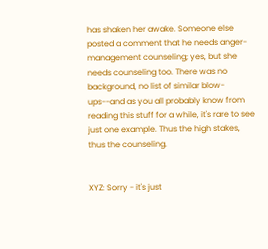has shaken her awake. Someone else posted a comment that he needs anger-management counseling; yes, but she needs counseling too. There was no background, no list of similar blow-ups--and as you all probably know from reading this stuff for a while, it's rare to see just one example. Thus the high stakes, thus the counseling.


XYZ: Sorry - it's just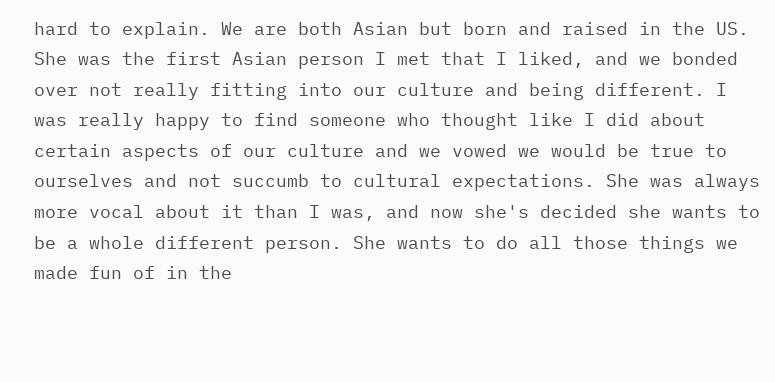hard to explain. We are both Asian but born and raised in the US. She was the first Asian person I met that I liked, and we bonded over not really fitting into our culture and being different. I was really happy to find someone who thought like I did about certain aspects of our culture and we vowed we would be true to ourselves and not succumb to cultural expectations. She was always more vocal about it than I was, and now she's decided she wants to be a whole different person. She wants to do all those things we made fun of in the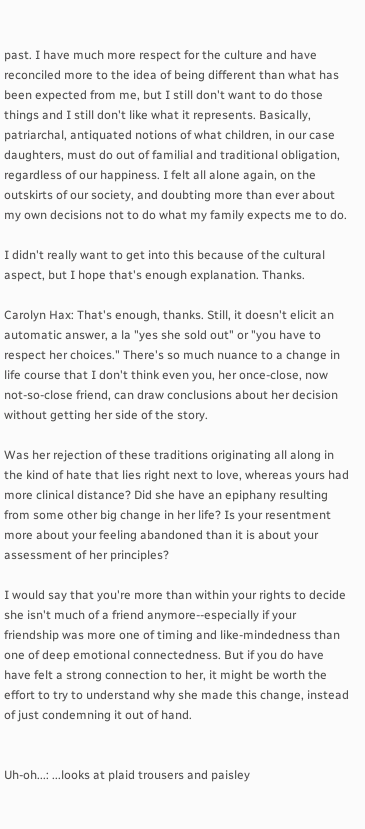past. I have much more respect for the culture and have reconciled more to the idea of being different than what has been expected from me, but I still don't want to do those things and I still don't like what it represents. Basically, patriarchal, antiquated notions of what children, in our case daughters, must do out of familial and traditional obligation, regardless of our happiness. I felt all alone again, on the outskirts of our society, and doubting more than ever about my own decisions not to do what my family expects me to do.

I didn't really want to get into this because of the cultural aspect, but I hope that's enough explanation. Thanks.

Carolyn Hax: That's enough, thanks. Still, it doesn't elicit an automatic answer, a la "yes she sold out" or "you have to respect her choices." There's so much nuance to a change in life course that I don't think even you, her once-close, now not-so-close friend, can draw conclusions about her decision without getting her side of the story.

Was her rejection of these traditions originating all along in the kind of hate that lies right next to love, whereas yours had more clinical distance? Did she have an epiphany resulting from some other big change in her life? Is your resentment more about your feeling abandoned than it is about your assessment of her principles?

I would say that you're more than within your rights to decide she isn't much of a friend anymore--especially if your friendship was more one of timing and like-mindedness than one of deep emotional connectedness. But if you do have have felt a strong connection to her, it might be worth the effort to try to understand why she made this change, instead of just condemning it out of hand.


Uh-oh...: ...looks at plaid trousers and paisley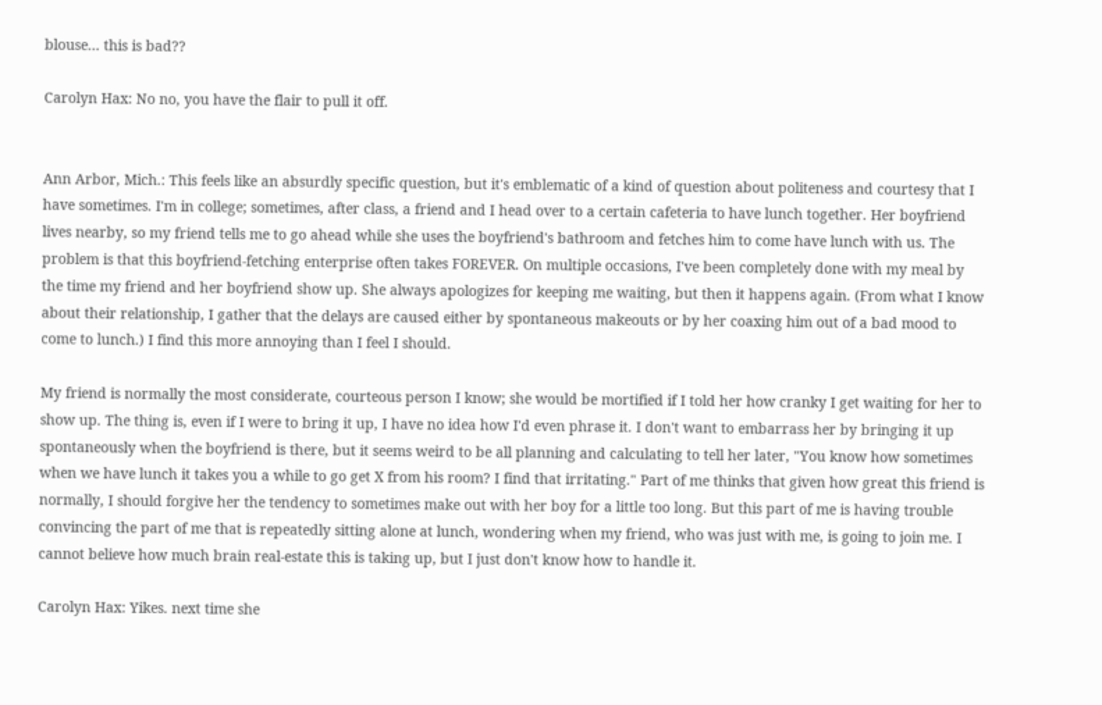blouse... this is bad??

Carolyn Hax: No no, you have the flair to pull it off.


Ann Arbor, Mich.: This feels like an absurdly specific question, but it's emblematic of a kind of question about politeness and courtesy that I have sometimes. I'm in college; sometimes, after class, a friend and I head over to a certain cafeteria to have lunch together. Her boyfriend lives nearby, so my friend tells me to go ahead while she uses the boyfriend's bathroom and fetches him to come have lunch with us. The problem is that this boyfriend-fetching enterprise often takes FOREVER. On multiple occasions, I've been completely done with my meal by the time my friend and her boyfriend show up. She always apologizes for keeping me waiting, but then it happens again. (From what I know about their relationship, I gather that the delays are caused either by spontaneous makeouts or by her coaxing him out of a bad mood to come to lunch.) I find this more annoying than I feel I should.

My friend is normally the most considerate, courteous person I know; she would be mortified if I told her how cranky I get waiting for her to show up. The thing is, even if I were to bring it up, I have no idea how I'd even phrase it. I don't want to embarrass her by bringing it up spontaneously when the boyfriend is there, but it seems weird to be all planning and calculating to tell her later, "You know how sometimes when we have lunch it takes you a while to go get X from his room? I find that irritating." Part of me thinks that given how great this friend is normally, I should forgive her the tendency to sometimes make out with her boy for a little too long. But this part of me is having trouble convincing the part of me that is repeatedly sitting alone at lunch, wondering when my friend, who was just with me, is going to join me. I cannot believe how much brain real-estate this is taking up, but I just don't know how to handle it.

Carolyn Hax: Yikes. next time she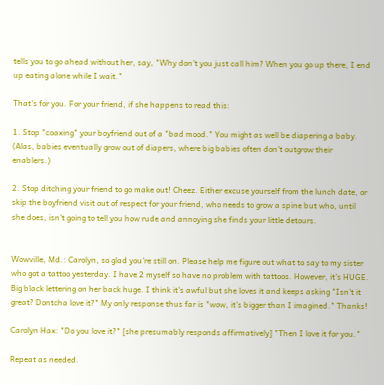tells you to go ahead without her, say, "Why don't you just call him? When you go up there, I end up eating alone while I wait."

That's for you. For your friend, if she happens to read this:

1. Stop "coaxing" your boyfriend out of a "bad mood." You might as well be diapering a baby. (Alas, babies eventually grow out of diapers, where big babies often don't outgrow their enablers.)

2. Stop ditching your friend to go make out! Cheez. Either excuse yourself from the lunch date, or skip the boyfriend visit out of respect for your friend, who needs to grow a spine but who, until she does, isn't going to tell you how rude and annoying she finds your little detours.


Wowville, Md.: Carolyn, so glad you're still on. Please help me figure out what to say to my sister who got a tattoo yesterday. I have 2 myself so have no problem with tattoos. However, it's HUGE. Big black lettering on her back huge. I think it's awful but she loves it and keeps asking "Isn't it great? Dontcha love it?" My only response thus far is "wow, it's bigger than I imagined." Thanks!

Carolyn Hax: "Do you love it?" [she presumably responds affirmatively] "Then I love it for you."

Repeat as needed.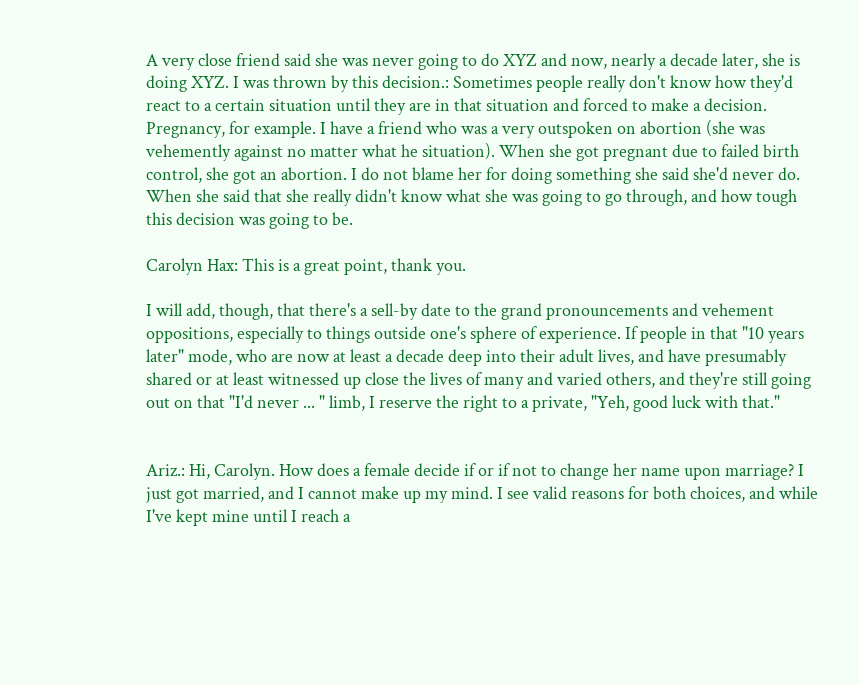A very close friend said she was never going to do XYZ and now, nearly a decade later, she is doing XYZ. I was thrown by this decision.: Sometimes people really don't know how they'd react to a certain situation until they are in that situation and forced to make a decision. Pregnancy, for example. I have a friend who was a very outspoken on abortion (she was vehemently against no matter what he situation). When she got pregnant due to failed birth control, she got an abortion. I do not blame her for doing something she said she'd never do. When she said that she really didn't know what she was going to go through, and how tough this decision was going to be.

Carolyn Hax: This is a great point, thank you.

I will add, though, that there's a sell-by date to the grand pronouncements and vehement oppositions, especially to things outside one's sphere of experience. If people in that "10 years later" mode, who are now at least a decade deep into their adult lives, and have presumably shared or at least witnessed up close the lives of many and varied others, and they're still going out on that "I'd never ... " limb, I reserve the right to a private, "Yeh, good luck with that."


Ariz.: Hi, Carolyn. How does a female decide if or if not to change her name upon marriage? I just got married, and I cannot make up my mind. I see valid reasons for both choices, and while I've kept mine until I reach a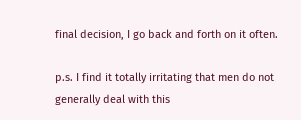final decision, I go back and forth on it often.

p.s. I find it totally irritating that men do not generally deal with this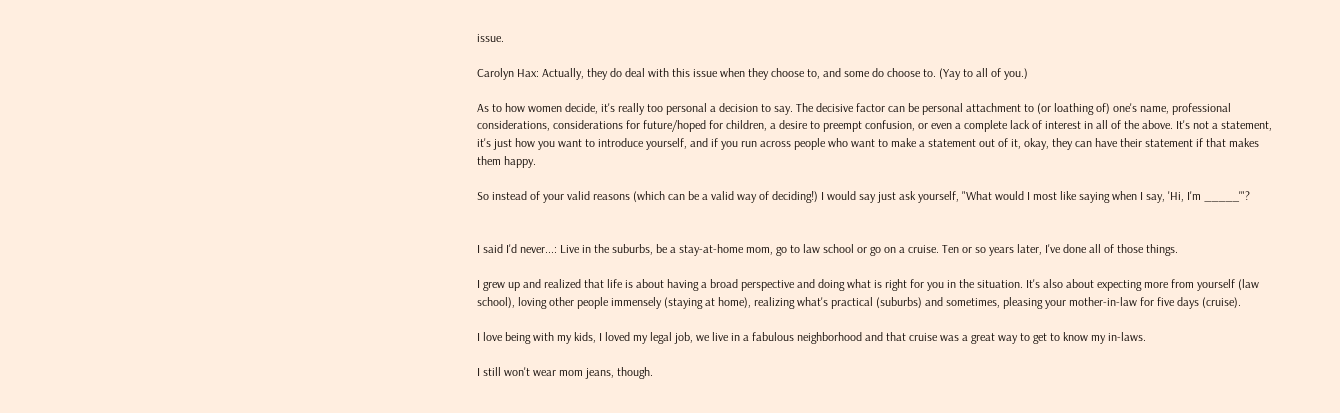issue.

Carolyn Hax: Actually, they do deal with this issue when they choose to, and some do choose to. (Yay to all of you.)

As to how women decide, it's really too personal a decision to say. The decisive factor can be personal attachment to (or loathing of) one's name, professional considerations, considerations for future/hoped for children, a desire to preempt confusion, or even a complete lack of interest in all of the above. It's not a statement, it's just how you want to introduce yourself, and if you run across people who want to make a statement out of it, okay, they can have their statement if that makes them happy.

So instead of your valid reasons (which can be a valid way of deciding!) I would say just ask yourself, "What would I most like saying when I say, 'Hi, I'm _____'"?


I said I'd never...: Live in the suburbs, be a stay-at-home mom, go to law school or go on a cruise. Ten or so years later, I've done all of those things.

I grew up and realized that life is about having a broad perspective and doing what is right for you in the situation. It's also about expecting more from yourself (law school), loving other people immensely (staying at home), realizing what's practical (suburbs) and sometimes, pleasing your mother-in-law for five days (cruise).

I love being with my kids, I loved my legal job, we live in a fabulous neighborhood and that cruise was a great way to get to know my in-laws.

I still won't wear mom jeans, though.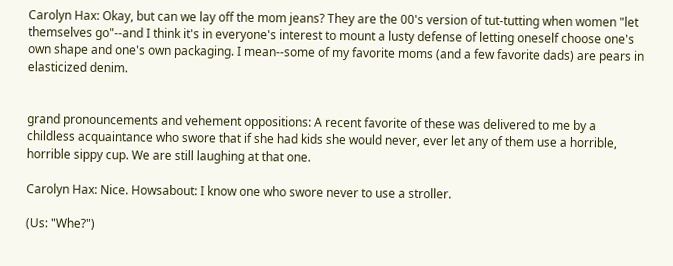Carolyn Hax: Okay, but can we lay off the mom jeans? They are the 00's version of tut-tutting when women "let themselves go"--and I think it's in everyone's interest to mount a lusty defense of letting oneself choose one's own shape and one's own packaging. I mean--some of my favorite moms (and a few favorite dads) are pears in elasticized denim.


grand pronouncements and vehement oppositions: A recent favorite of these was delivered to me by a childless acquaintance who swore that if she had kids she would never, ever let any of them use a horrible, horrible sippy cup. We are still laughing at that one.

Carolyn Hax: Nice. Howsabout: I know one who swore never to use a stroller.

(Us: "Whe?")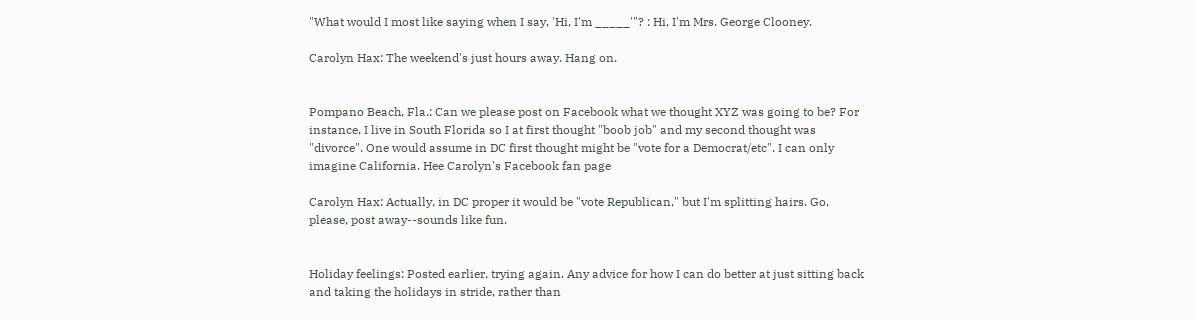"What would I most like saying when I say, 'Hi, I'm _____'"? : Hi, I'm Mrs. George Clooney.

Carolyn Hax: The weekend's just hours away. Hang on.


Pompano Beach, Fla.: Can we please post on Facebook what we thought XYZ was going to be? For instance, I live in South Florida so I at first thought "boob job" and my second thought was "divorce". One would assume in DC first thought might be "vote for a Democrat/etc". I can only imagine California. Hee Carolyn's Facebook fan page

Carolyn Hax: Actually, in DC proper it would be "vote Republican," but I'm splitting hairs. Go, please, post away--sounds like fun.


Holiday feelings: Posted earlier, trying again. Any advice for how I can do better at just sitting back and taking the holidays in stride, rather than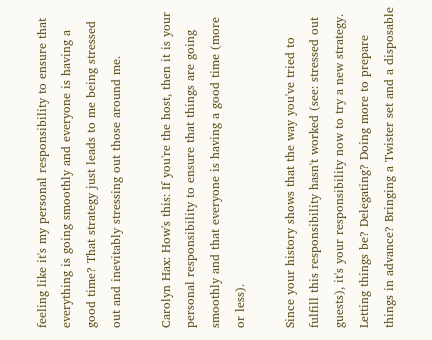feeling like it's my personal responsibility to ensure that everything is going smoothly and everyone is having a good time? That strategy just leads to me being stressed out and inevitably stressing out those around me.

Carolyn Hax: How's this: If you're the host, then it is your personal responsibility to ensure that things are going smoothly and that everyone is having a good time (more or less).

Since your history shows that the way you've tried to fulfill this responsibility hasn't worked (see: stressed out guests), it's your responsibility now to try a new strategy. Letting things be? Delegating? Doing more to prepare things in advance? Bringing a Twister set and a disposable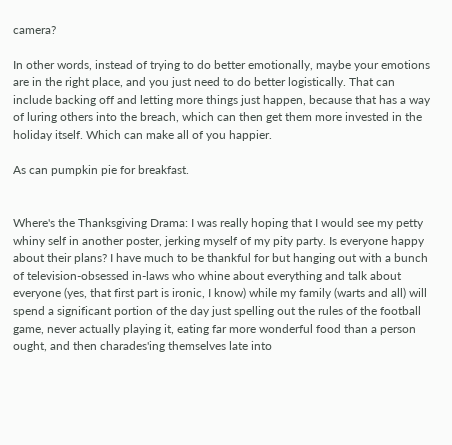camera?

In other words, instead of trying to do better emotionally, maybe your emotions are in the right place, and you just need to do better logistically. That can include backing off and letting more things just happen, because that has a way of luring others into the breach, which can then get them more invested in the holiday itself. Which can make all of you happier.

As can pumpkin pie for breakfast.


Where's the Thanksgiving Drama: I was really hoping that I would see my petty whiny self in another poster, jerking myself of my pity party. Is everyone happy about their plans? I have much to be thankful for but hanging out with a bunch of television-obsessed in-laws who whine about everything and talk about everyone (yes, that first part is ironic, I know) while my family (warts and all) will spend a significant portion of the day just spelling out the rules of the football game, never actually playing it, eating far more wonderful food than a person ought, and then charades'ing themselves late into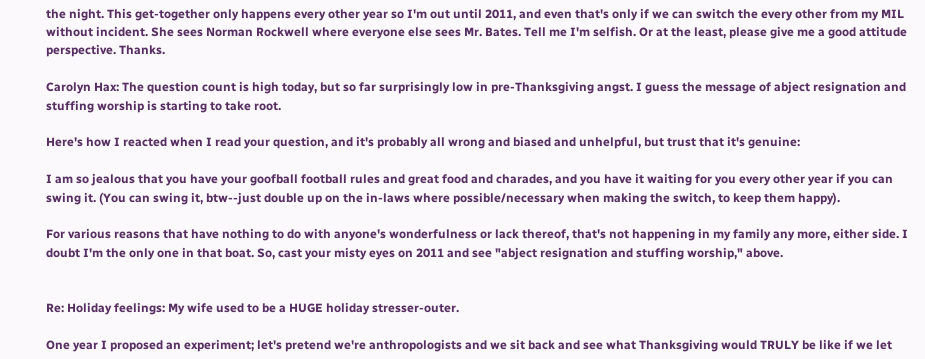the night. This get-together only happens every other year so I'm out until 2011, and even that's only if we can switch the every other from my MIL without incident. She sees Norman Rockwell where everyone else sees Mr. Bates. Tell me I'm selfish. Or at the least, please give me a good attitude perspective. Thanks.

Carolyn Hax: The question count is high today, but so far surprisingly low in pre-Thanksgiving angst. I guess the message of abject resignation and stuffing worship is starting to take root.

Here's how I reacted when I read your question, and it's probably all wrong and biased and unhelpful, but trust that it's genuine:

I am so jealous that you have your goofball football rules and great food and charades, and you have it waiting for you every other year if you can swing it. (You can swing it, btw--just double up on the in-laws where possible/necessary when making the switch, to keep them happy).

For various reasons that have nothing to do with anyone's wonderfulness or lack thereof, that's not happening in my family any more, either side. I doubt I'm the only one in that boat. So, cast your misty eyes on 2011 and see "abject resignation and stuffing worship," above.


Re: Holiday feelings: My wife used to be a HUGE holiday stresser-outer.

One year I proposed an experiment; let's pretend we're anthropologists and we sit back and see what Thanksgiving would TRULY be like if we let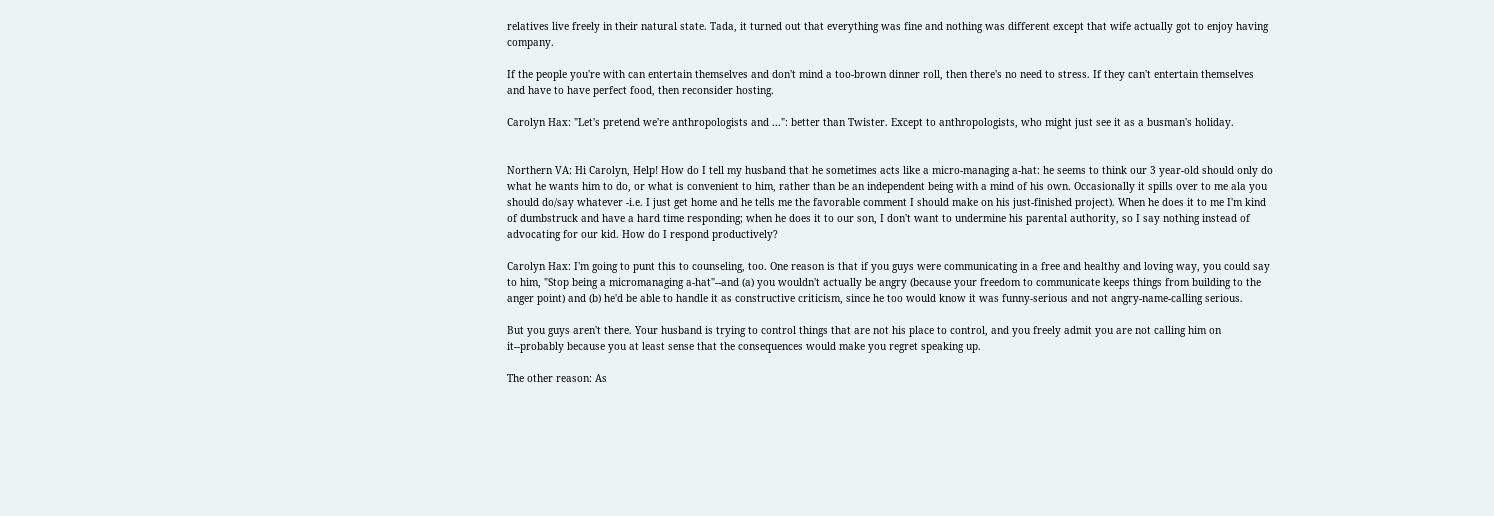relatives live freely in their natural state. Tada, it turned out that everything was fine and nothing was different except that wife actually got to enjoy having company.

If the people you're with can entertain themselves and don't mind a too-brown dinner roll, then there's no need to stress. If they can't entertain themselves and have to have perfect food, then reconsider hosting.

Carolyn Hax: "Let's pretend we're anthropologists and ...": better than Twister. Except to anthropologists, who might just see it as a busman's holiday.


Northern VA: Hi Carolyn, Help! How do I tell my husband that he sometimes acts like a micro-managing a-hat: he seems to think our 3 year-old should only do what he wants him to do, or what is convenient to him, rather than be an independent being with a mind of his own. Occasionally it spills over to me ala you should do/say whatever -i.e. I just get home and he tells me the favorable comment I should make on his just-finished project). When he does it to me I'm kind of dumbstruck and have a hard time responding; when he does it to our son, I don't want to undermine his parental authority, so I say nothing instead of advocating for our kid. How do I respond productively?

Carolyn Hax: I'm going to punt this to counseling, too. One reason is that if you guys were communicating in a free and healthy and loving way, you could say to him, "Stop being a micromanaging a-hat"--and (a) you wouldn't actually be angry (because your freedom to communicate keeps things from building to the anger point) and (b) he'd be able to handle it as constructive criticism, since he too would know it was funny-serious and not angry-name-calling serious.

But you guys aren't there. Your husband is trying to control things that are not his place to control, and you freely admit you are not calling him on it--probably because you at least sense that the consequences would make you regret speaking up.

The other reason: As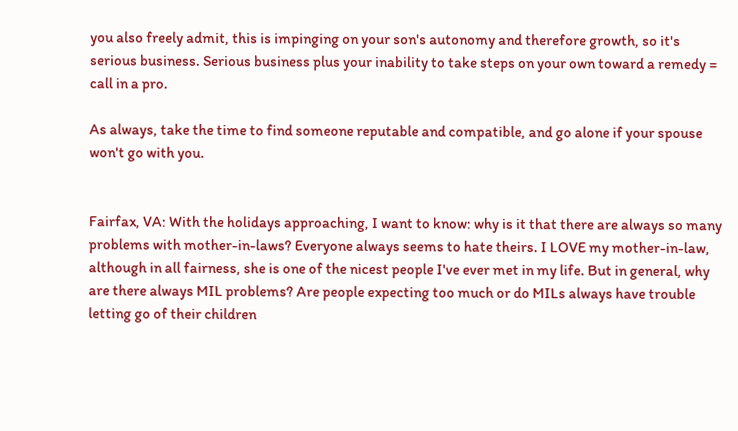you also freely admit, this is impinging on your son's autonomy and therefore growth, so it's serious business. Serious business plus your inability to take steps on your own toward a remedy = call in a pro.

As always, take the time to find someone reputable and compatible, and go alone if your spouse won't go with you.


Fairfax, VA: With the holidays approaching, I want to know: why is it that there are always so many problems with mother-in-laws? Everyone always seems to hate theirs. I LOVE my mother-in-law, although in all fairness, she is one of the nicest people I've ever met in my life. But in general, why are there always MIL problems? Are people expecting too much or do MILs always have trouble letting go of their children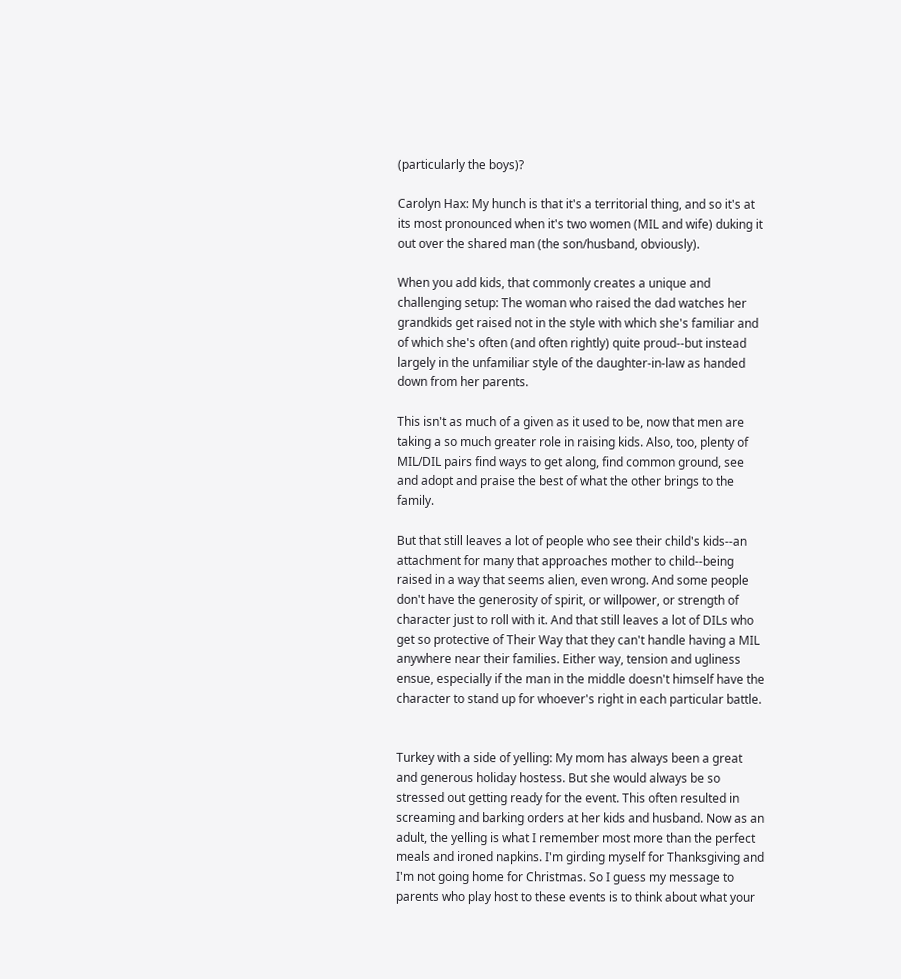(particularly the boys)?

Carolyn Hax: My hunch is that it's a territorial thing, and so it's at its most pronounced when it's two women (MIL and wife) duking it out over the shared man (the son/husband, obviously).

When you add kids, that commonly creates a unique and challenging setup: The woman who raised the dad watches her grandkids get raised not in the style with which she's familiar and of which she's often (and often rightly) quite proud--but instead largely in the unfamiliar style of the daughter-in-law as handed down from her parents.

This isn't as much of a given as it used to be, now that men are taking a so much greater role in raising kids. Also, too, plenty of MIL/DIL pairs find ways to get along, find common ground, see and adopt and praise the best of what the other brings to the family.

But that still leaves a lot of people who see their child's kids--an attachment for many that approaches mother to child--being raised in a way that seems alien, even wrong. And some people don't have the generosity of spirit, or willpower, or strength of character just to roll with it. And that still leaves a lot of DILs who get so protective of Their Way that they can't handle having a MIL anywhere near their families. Either way, tension and ugliness ensue, especially if the man in the middle doesn't himself have the character to stand up for whoever's right in each particular battle.


Turkey with a side of yelling: My mom has always been a great and generous holiday hostess. But she would always be so stressed out getting ready for the event. This often resulted in screaming and barking orders at her kids and husband. Now as an adult, the yelling is what I remember most more than the perfect meals and ironed napkins. I'm girding myself for Thanksgiving and I'm not going home for Christmas. So I guess my message to parents who play host to these events is to think about what your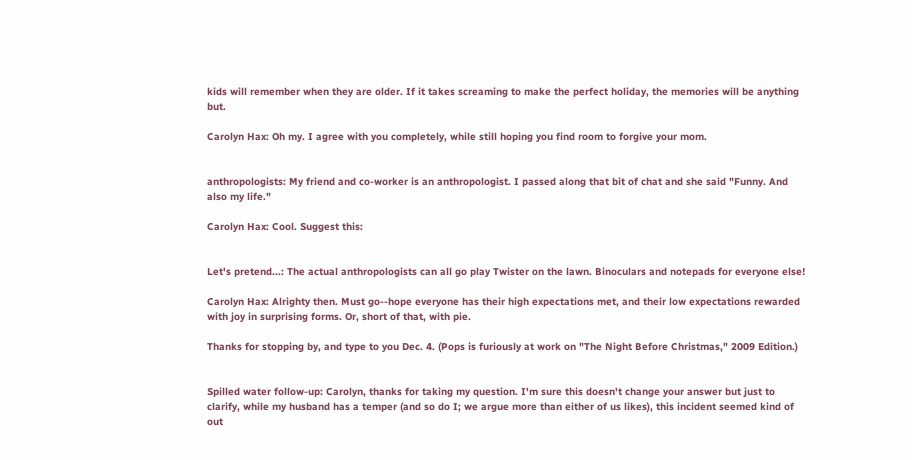kids will remember when they are older. If it takes screaming to make the perfect holiday, the memories will be anything but.

Carolyn Hax: Oh my. I agree with you completely, while still hoping you find room to forgive your mom.


anthropologists: My friend and co-worker is an anthropologist. I passed along that bit of chat and she said "Funny. And also my life."

Carolyn Hax: Cool. Suggest this:


Let's pretend...: The actual anthropologists can all go play Twister on the lawn. Binoculars and notepads for everyone else!

Carolyn Hax: Alrighty then. Must go--hope everyone has their high expectations met, and their low expectations rewarded with joy in surprising forms. Or, short of that, with pie.

Thanks for stopping by, and type to you Dec. 4. (Pops is furiously at work on "The Night Before Christmas," 2009 Edition.)


Spilled water follow-up: Carolyn, thanks for taking my question. I'm sure this doesn't change your answer but just to clarify, while my husband has a temper (and so do I; we argue more than either of us likes), this incident seemed kind of out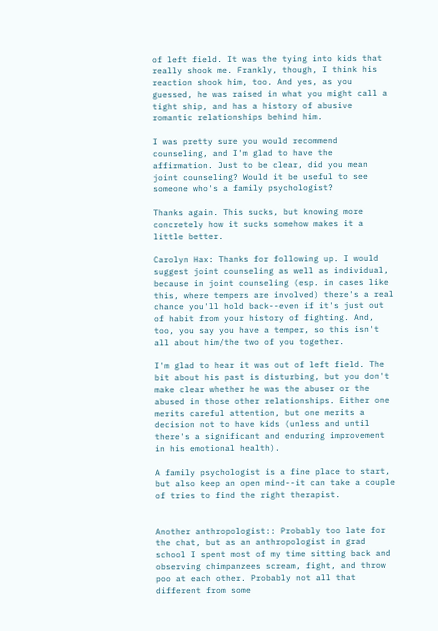of left field. It was the tying into kids that really shook me. Frankly, though, I think his reaction shook him, too. And yes, as you guessed, he was raised in what you might call a tight ship, and has a history of abusive romantic relationships behind him.

I was pretty sure you would recommend counseling, and I'm glad to have the affirmation. Just to be clear, did you mean joint counseling? Would it be useful to see someone who's a family psychologist?

Thanks again. This sucks, but knowing more concretely how it sucks somehow makes it a little better.

Carolyn Hax: Thanks for following up. I would suggest joint counseling as well as individual, because in joint counseling (esp. in cases like this, where tempers are involved) there's a real chance you'll hold back--even if it's just out of habit from your history of fighting. And, too, you say you have a temper, so this isn't all about him/the two of you together.

I'm glad to hear it was out of left field. The bit about his past is disturbing, but you don't make clear whether he was the abuser or the abused in those other relationships. Either one merits careful attention, but one merits a decision not to have kids (unless and until there's a significant and enduring improvement in his emotional health).

A family psychologist is a fine place to start, but also keep an open mind--it can take a couple of tries to find the right therapist.


Another anthropologist:: Probably too late for the chat, but as an anthropologist in grad school I spent most of my time sitting back and observing chimpanzees scream, fight, and throw poo at each other. Probably not all that different from some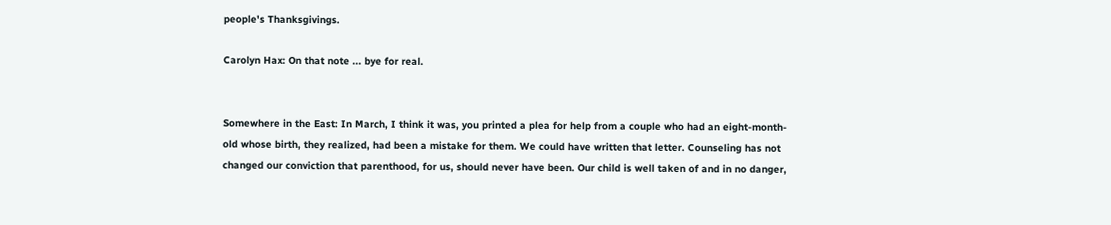people's Thanksgivings.

Carolyn Hax: On that note ... bye for real.


Somewhere in the East: In March, I think it was, you printed a plea for help from a couple who had an eight-month-old whose birth, they realized, had been a mistake for them. We could have written that letter. Counseling has not changed our conviction that parenthood, for us, should never have been. Our child is well taken of and in no danger,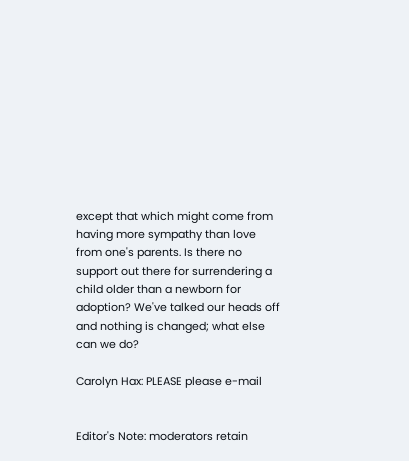except that which might come from having more sympathy than love from one's parents. Is there no support out there for surrendering a child older than a newborn for adoption? We've talked our heads off and nothing is changed; what else can we do?

Carolyn Hax: PLEASE please e-mail


Editor's Note: moderators retain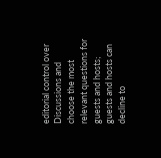editorial control over Discussions and choose the most relevant questions for guests and hosts; guests and hosts can decline to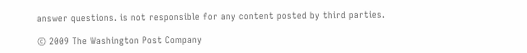answer questions. is not responsible for any content posted by third parties.

© 2009 The Washington Post Company